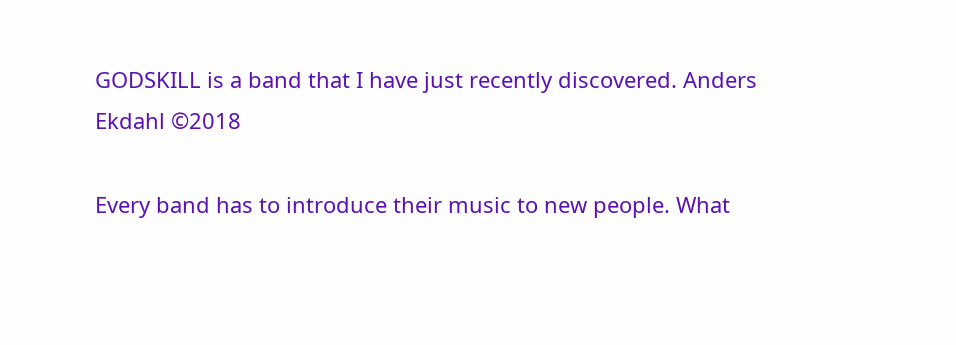GODSKILL is a band that I have just recently discovered. Anders Ekdahl ©2018

Every band has to introduce their music to new people. What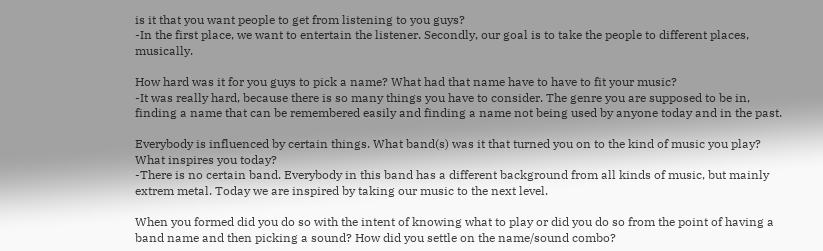is it that you want people to get from listening to you guys?
-In the first place, we want to entertain the listener. Secondly, our goal is to take the people to different places, musically.

How hard was it for you guys to pick a name? What had that name have to have to fit your music?
-It was really hard, because there is so many things you have to consider. The genre you are supposed to be in, finding a name that can be remembered easily and finding a name not being used by anyone today and in the past.

Everybody is influenced by certain things. What band(s) was it that turned you on to the kind of music you play? What inspires you today?
-There is no certain band. Everybody in this band has a different background from all kinds of music, but mainly extrem metal. Today we are inspired by taking our music to the next level.

When you formed did you do so with the intent of knowing what to play or did you do so from the point of having a band name and then picking a sound? How did you settle on the name/sound combo?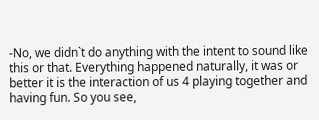-No, we didn`t do anything with the intent to sound like this or that. Everything happened naturally, it was or better it is the interaction of us 4 playing together and having fun. So you see,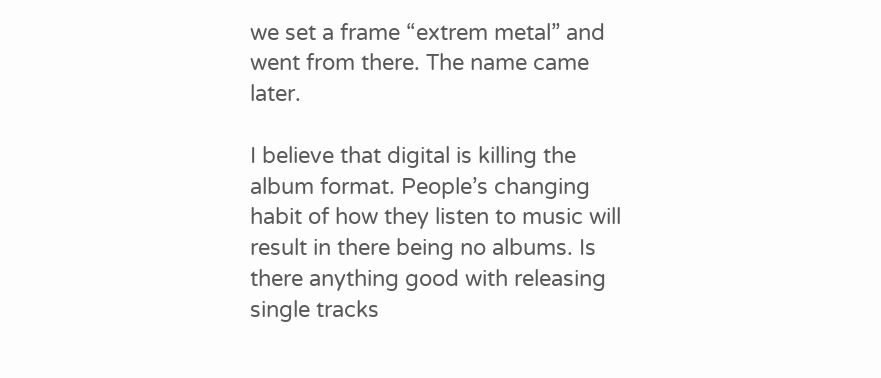we set a frame “extrem metal” and went from there. The name came later.

I believe that digital is killing the album format. People’s changing habit of how they listen to music will result in there being no albums. Is there anything good with releasing single tracks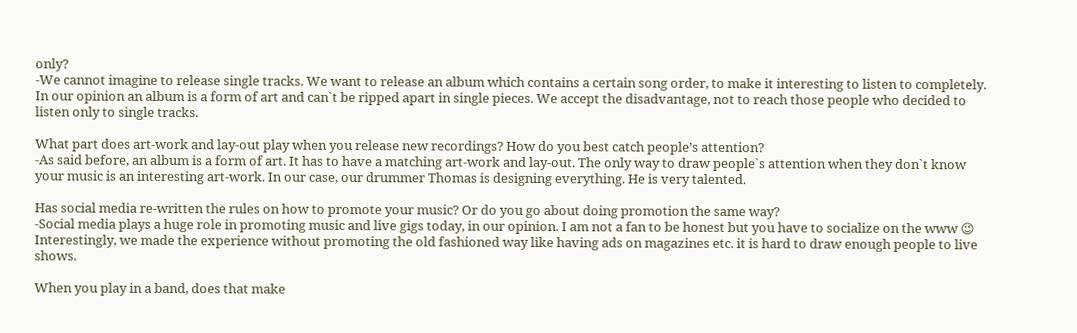only?
-We cannot imagine to release single tracks. We want to release an album which contains a certain song order, to make it interesting to listen to completely. In our opinion an album is a form of art and can`t be ripped apart in single pieces. We accept the disadvantage, not to reach those people who decided to listen only to single tracks.

What part does art-work and lay-out play when you release new recordings? How do you best catch people’s attention?
-As said before, an album is a form of art. It has to have a matching art-work and lay-out. The only way to draw people`s attention when they don`t know your music is an interesting art-work. In our case, our drummer Thomas is designing everything. He is very talented.

Has social media re-written the rules on how to promote your music? Or do you go about doing promotion the same way?
-Social media plays a huge role in promoting music and live gigs today, in our opinion. I am not a fan to be honest but you have to socialize on the www 😉 Interestingly, we made the experience without promoting the old fashioned way like having ads on magazines etc. it is hard to draw enough people to live shows.

When you play in a band, does that make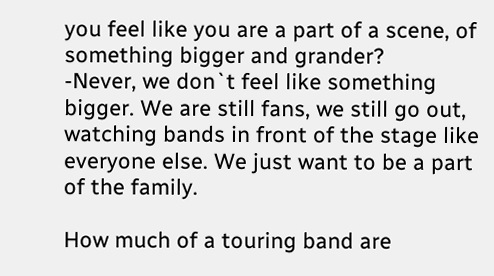you feel like you are a part of a scene, of something bigger and grander?
-Never, we don`t feel like something bigger. We are still fans, we still go out, watching bands in front of the stage like everyone else. We just want to be a part of the family.

How much of a touring band are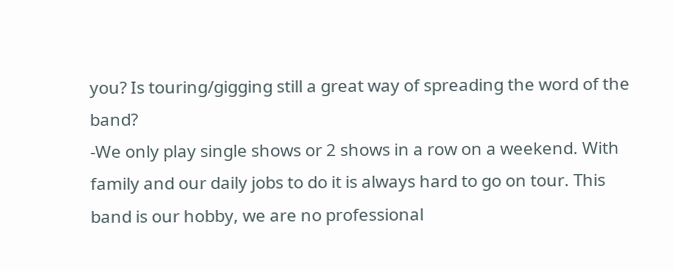you? Is touring/gigging still a great way of spreading the word of the band?
-We only play single shows or 2 shows in a row on a weekend. With family and our daily jobs to do it is always hard to go on tour. This band is our hobby, we are no professional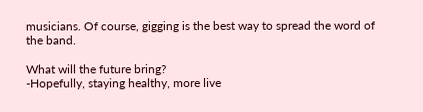musicians. Of course, gigging is the best way to spread the word of the band.

What will the future bring?
-Hopefully, staying healthy, more live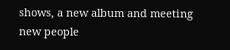shows, a new album and meeting new people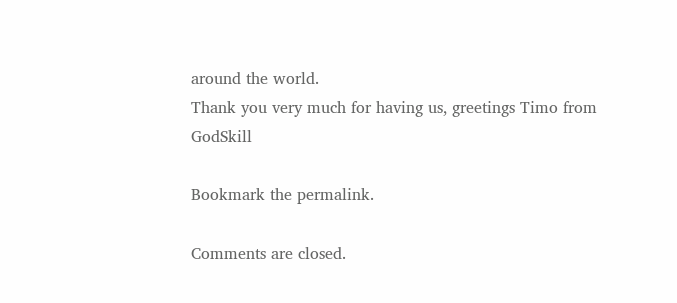around the world.
Thank you very much for having us, greetings Timo from GodSkill

Bookmark the permalink.

Comments are closed.